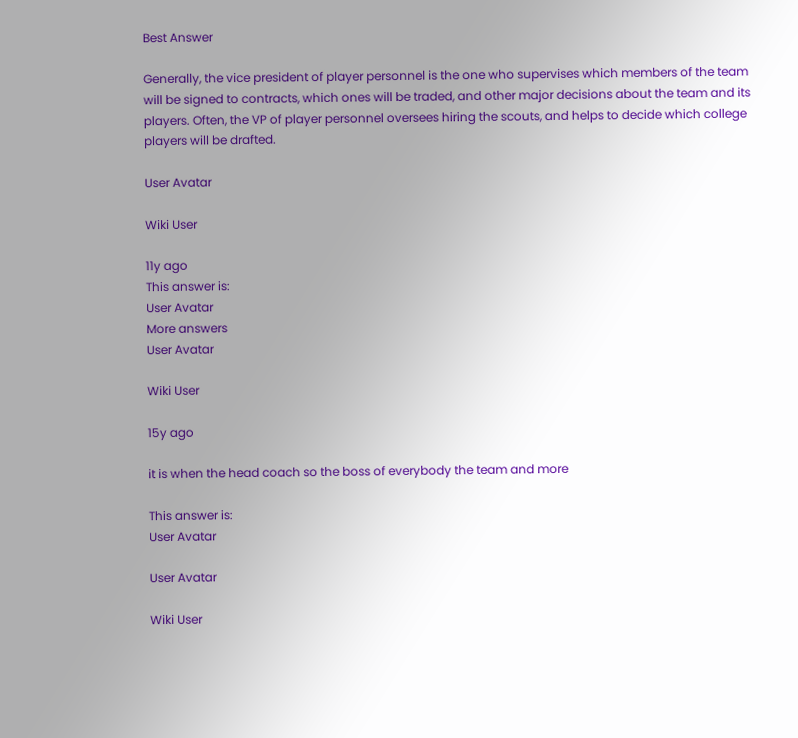Best Answer

Generally, the vice president of player personnel is the one who supervises which members of the team will be signed to contracts, which ones will be traded, and other major decisions about the team and its players. Often, the VP of player personnel oversees hiring the scouts, and helps to decide which college players will be drafted.

User Avatar

Wiki User

11y ago
This answer is:
User Avatar
More answers
User Avatar

Wiki User

15y ago

it is when the head coach so the boss of everybody the team and more

This answer is:
User Avatar

User Avatar

Wiki User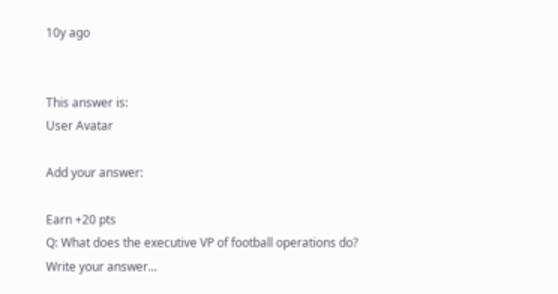10y ago


This answer is:
User Avatar

Add your answer:

Earn +20 pts
Q: What does the executive VP of football operations do?
Write your answer...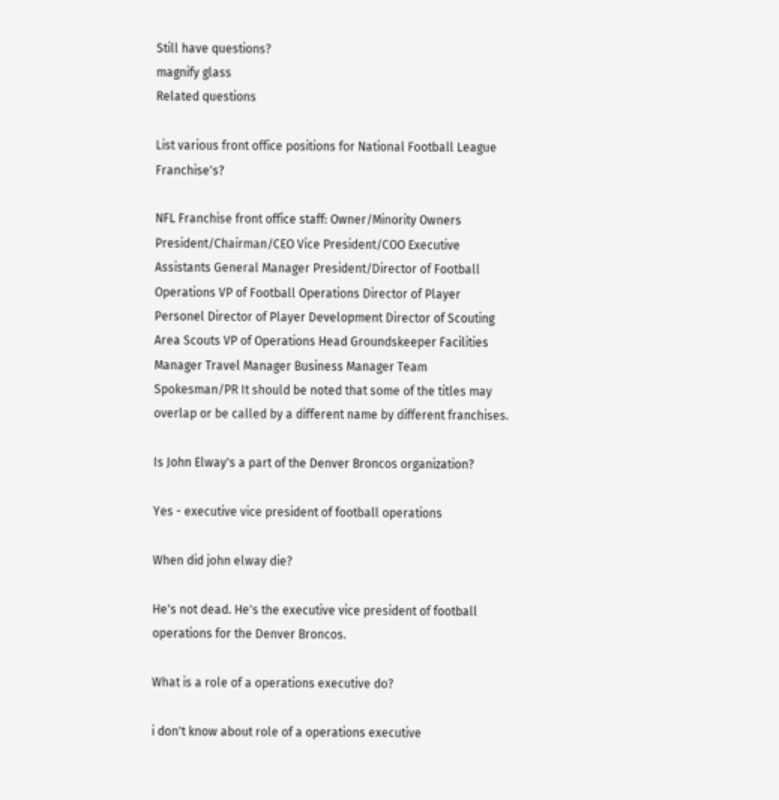Still have questions?
magnify glass
Related questions

List various front office positions for National Football League Franchise's?

NFL Franchise front office staff: Owner/Minority Owners President/Chairman/CEO Vice President/COO Executive Assistants General Manager President/Director of Football Operations VP of Football Operations Director of Player Personel Director of Player Development Director of Scouting Area Scouts VP of Operations Head Groundskeeper Facilities Manager Travel Manager Business Manager Team Spokesman/PR It should be noted that some of the titles may overlap or be called by a different name by different franchises.

Is John Elway's a part of the Denver Broncos organization?

Yes - executive vice president of football operations

When did john elway die?

He's not dead. He's the executive vice president of football operations for the Denver Broncos.

What is a role of a operations executive do?

i don't know about role of a operations executive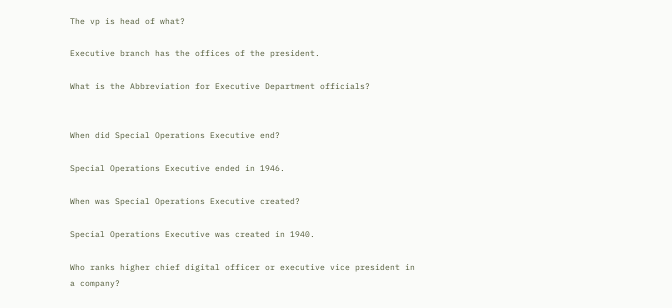The vp is head of what?

Executive branch has the offices of the president.

What is the Abbreviation for Executive Department officials?


When did Special Operations Executive end?

Special Operations Executive ended in 1946.

When was Special Operations Executive created?

Special Operations Executive was created in 1940.

Who ranks higher chief digital officer or executive vice president in a company?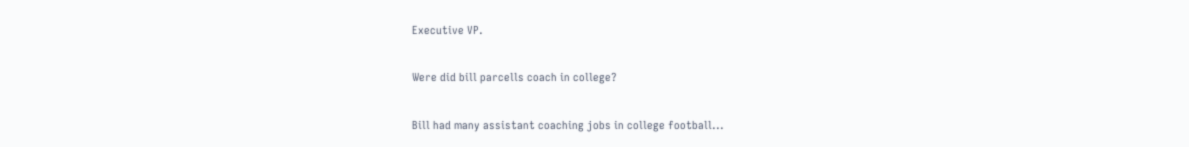Executive VP.

Were did bill parcells coach in college?

Bill had many assistant coaching jobs in college football...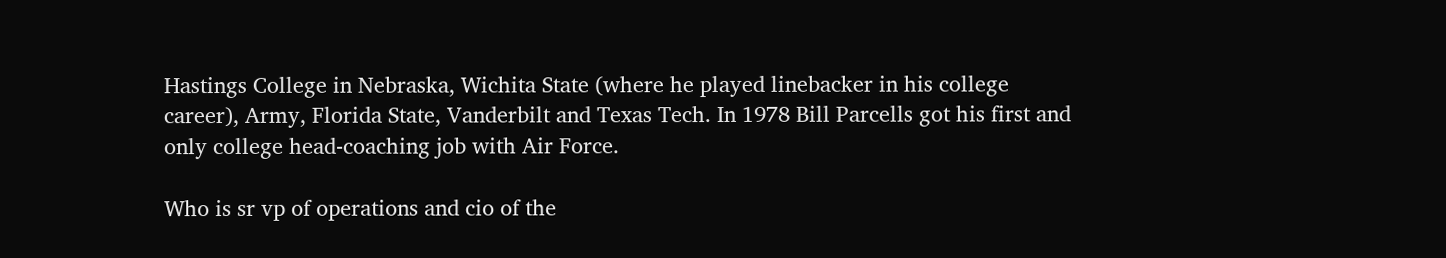Hastings College in Nebraska, Wichita State (where he played linebacker in his college career), Army, Florida State, Vanderbilt and Texas Tech. In 1978 Bill Parcells got his first and only college head-coaching job with Air Force.

Who is sr vp of operations and cio of the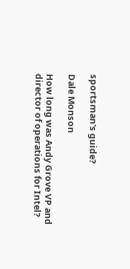sportsman's guide?

Dale Monson

How long was Andy Grove VP and director of operations for Intel?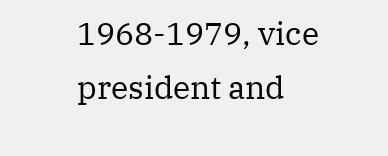1968-1979, vice president and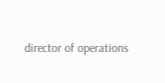director of operations